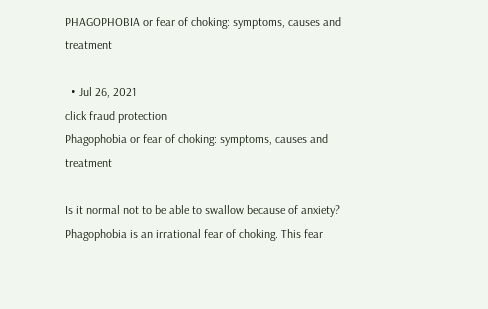PHAGOPHOBIA or fear of choking: symptoms, causes and treatment

  • Jul 26, 2021
click fraud protection
Phagophobia or fear of choking: symptoms, causes and treatment

Is it normal not to be able to swallow because of anxiety? Phagophobia is an irrational fear of choking. This fear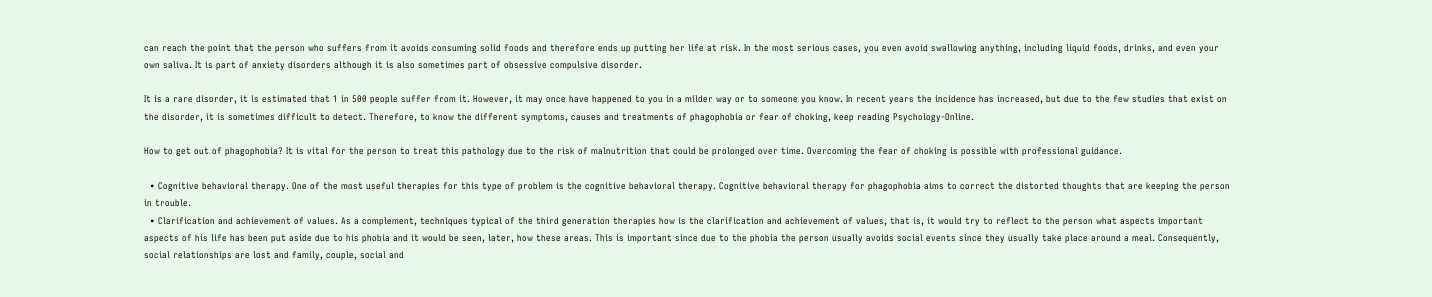can reach the point that the person who suffers from it avoids consuming solid foods and therefore ends up putting her life at risk. In the most serious cases, you even avoid swallowing anything, including liquid foods, drinks, and even your own saliva. It is part of anxiety disorders although it is also sometimes part of obsessive compulsive disorder.

It is a rare disorder, it is estimated that 1 in 500 people suffer from it. However, it may once have happened to you in a milder way or to someone you know. In recent years the incidence has increased, but due to the few studies that exist on the disorder, it is sometimes difficult to detect. Therefore, to know the different symptoms, causes and treatments of phagophobia or fear of choking, keep reading Psychology-Online.

How to get out of phagophobia? It is vital for the person to treat this pathology due to the risk of malnutrition that could be prolonged over time. Overcoming the fear of choking is possible with professional guidance.

  • Cognitive behavioral therapy. One of the most useful therapies for this type of problem is the cognitive behavioral therapy. Cognitive behavioral therapy for phagophobia aims to correct the distorted thoughts that are keeping the person in trouble.
  • Clarification and achievement of values. As a complement, techniques typical of the third generation therapies how is the clarification and achievement of values, that is, it would try to reflect to the person what aspects important aspects of his life has been put aside due to his phobia and it would be seen, later, how these areas. This is important since due to the phobia the person usually avoids social events since they usually take place around a meal. Consequently, social relationships are lost and family, couple, social and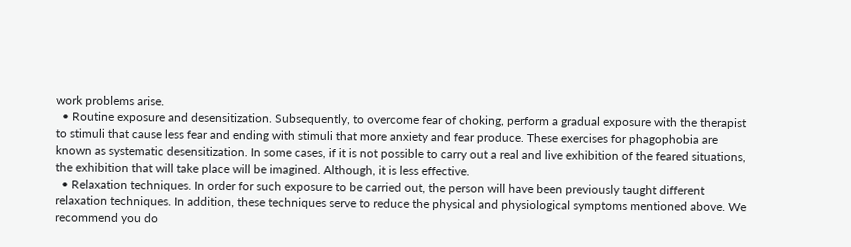work problems arise.
  • Routine exposure and desensitization. Subsequently, to overcome fear of choking, perform a gradual exposure with the therapist to stimuli that cause less fear and ending with stimuli that more anxiety and fear produce. These exercises for phagophobia are known as systematic desensitization. In some cases, if it is not possible to carry out a real and live exhibition of the feared situations, the exhibition that will take place will be imagined. Although, it is less effective.
  • Relaxation techniques. In order for such exposure to be carried out, the person will have been previously taught different relaxation techniques. In addition, these techniques serve to reduce the physical and physiological symptoms mentioned above. We recommend you do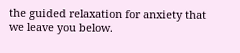the guided relaxation for anxiety that we leave you below.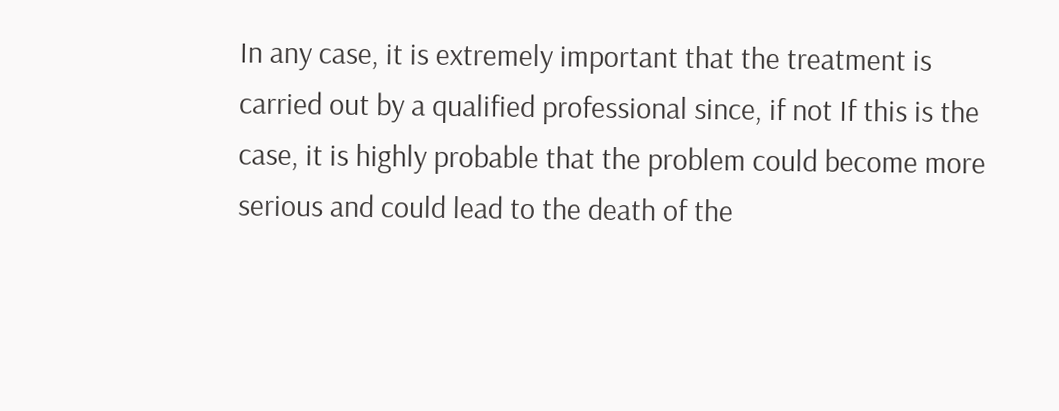In any case, it is extremely important that the treatment is carried out by a qualified professional since, if not If this is the case, it is highly probable that the problem could become more serious and could lead to the death of the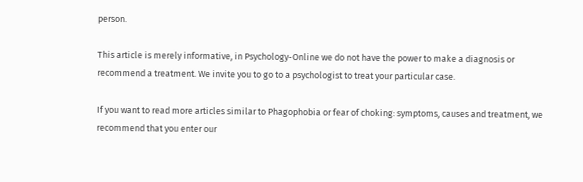person.

This article is merely informative, in Psychology-Online we do not have the power to make a diagnosis or recommend a treatment. We invite you to go to a psychologist to treat your particular case.

If you want to read more articles similar to Phagophobia or fear of choking: symptoms, causes and treatment, we recommend that you enter our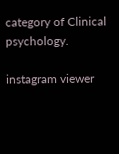category of Clinical psychology.

instagram viewer